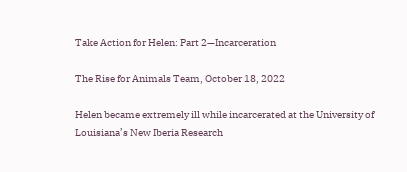Take Action for Helen: Part 2—Incarceration

The Rise for Animals Team, October 18, 2022

Helen became extremely ill while incarcerated at the University of Louisiana’s New Iberia Research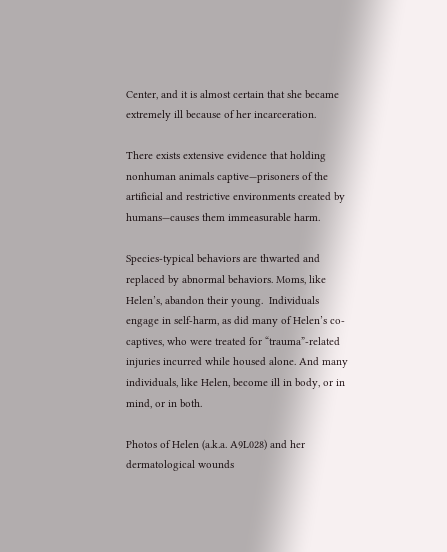Center, and it is almost certain that she became extremely ill because of her incarceration.

There exists extensive evidence that holding nonhuman animals captive—prisoners of the artificial and restrictive environments created by humans—causes them immeasurable harm.

Species-typical behaviors are thwarted and replaced by abnormal behaviors. Moms, like Helen’s, abandon their young.  Individuals engage in self-harm, as did many of Helen’s co-captives, who were treated for “trauma”-related injuries incurred while housed alone. And many individuals, like Helen, become ill in body, or in mind, or in both.

Photos of Helen (a.k.a. A9L028) and her dermatological wounds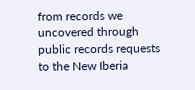from records we uncovered through public records requests to the New Iberia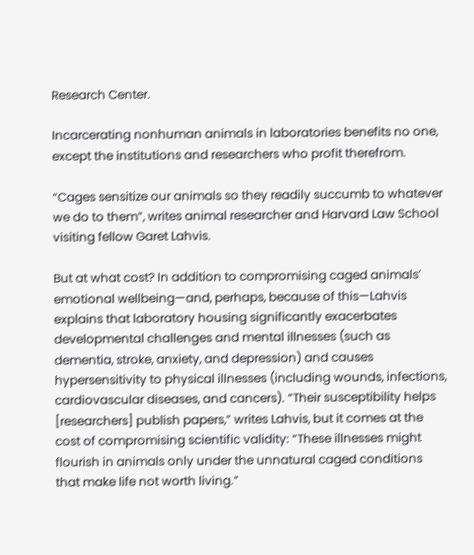Research Center.

Incarcerating nonhuman animals in laboratories benefits no one, except the institutions and researchers who profit therefrom.

“Cages sensitize our animals so they readily succumb to whatever we do to them”, writes animal researcher and Harvard Law School visiting fellow Garet Lahvis.

But at what cost? In addition to compromising caged animals’ emotional wellbeing—and, perhaps, because of this—Lahvis explains that laboratory housing significantly exacerbates developmental challenges and mental illnesses (such as dementia, stroke, anxiety, and depression) and causes hypersensitivity to physical illnesses (including wounds, infections, cardiovascular diseases, and cancers). “Their susceptibility helps [researchers] publish papers,” writes Lahvis, but it comes at the cost of compromising scientific validity: “These illnesses might flourish in animals only under the unnatural caged conditions that make life not worth living.”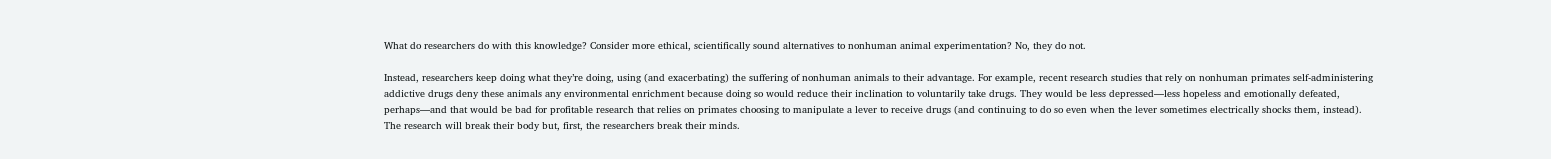What do researchers do with this knowledge? Consider more ethical, scientifically sound alternatives to nonhuman animal experimentation? No, they do not.

Instead, researchers keep doing what they’re doing, using (and exacerbating) the suffering of nonhuman animals to their advantage. For example, recent research studies that rely on nonhuman primates self-administering addictive drugs deny these animals any environmental enrichment because doing so would reduce their inclination to voluntarily take drugs. They would be less depressed—less hopeless and emotionally defeated, perhaps—and that would be bad for profitable research that relies on primates choosing to manipulate a lever to receive drugs (and continuing to do so even when the lever sometimes electrically shocks them, instead). The research will break their body but, first, the researchers break their minds.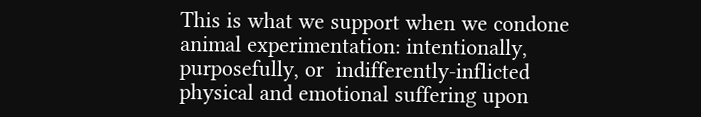This is what we support when we condone animal experimentation: intentionally, purposefully, or  indifferently-inflicted physical and emotional suffering upon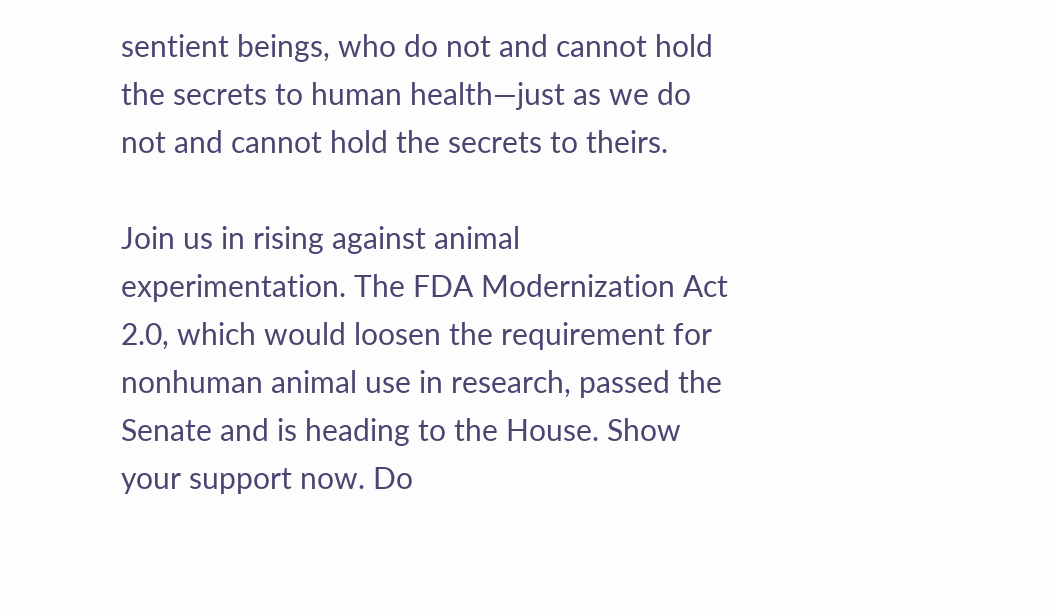sentient beings, who do not and cannot hold the secrets to human health—just as we do not and cannot hold the secrets to theirs.

Join us in rising against animal experimentation. The FDA Modernization Act 2.0, which would loosen the requirement for nonhuman animal use in research, passed the Senate and is heading to the House. Show your support now. Do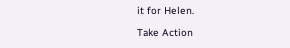it for Helen.

Take Action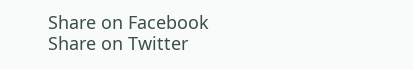Share on Facebook
Share on Twitter